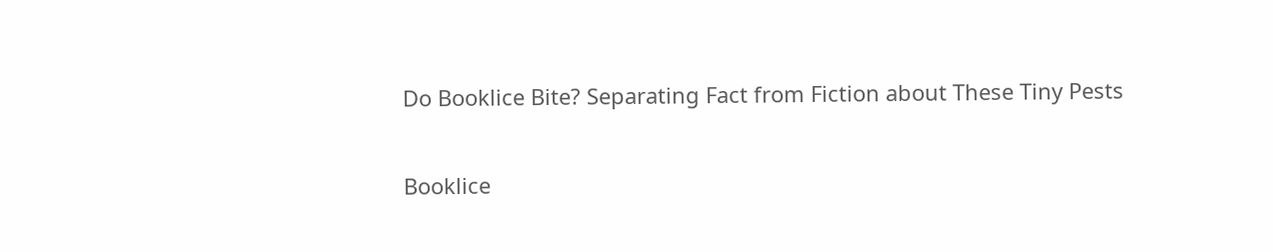Do Booklice Bite? Separating Fact from Fiction about These Tiny Pests

Booklice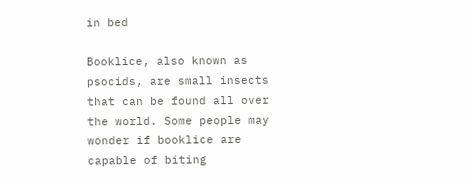in bed

Booklice, also known as psocids, are small insects that can be found all over the world. Some people may wonder if booklice are capable of biting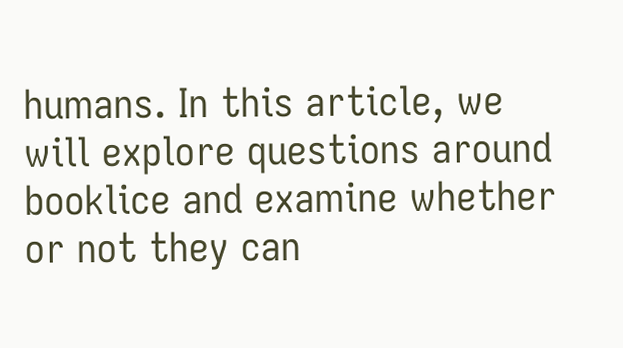humans. In this article, we will explore questions around booklice and examine whether or not they can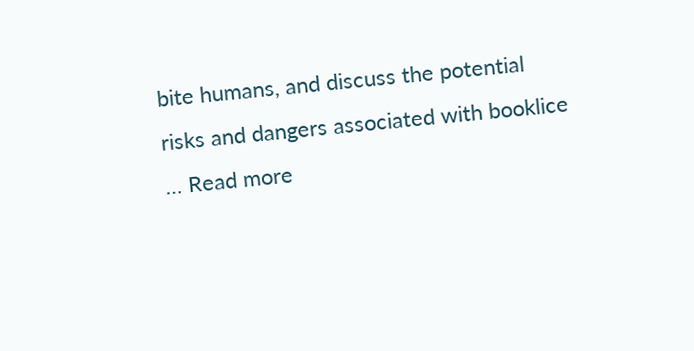bite humans, and discuss the potential risks and dangers associated with booklice … Read more